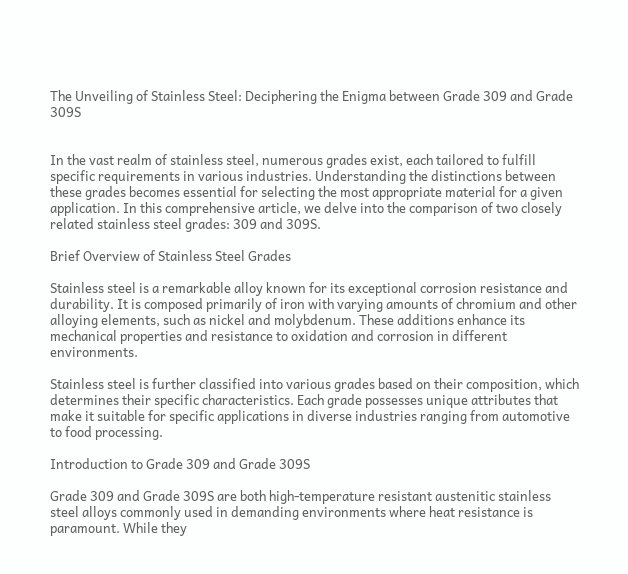The Unveiling of Stainless Steel: Deciphering the Enigma between Grade 309 and Grade 309S


In the vast realm of stainless steel, numerous grades exist, each tailored to fulfill specific requirements in various industries. Understanding the distinctions between these grades becomes essential for selecting the most appropriate material for a given application. In this comprehensive article, we delve into the comparison of two closely related stainless steel grades: 309 and 309S.

Brief Overview of Stainless Steel Grades

Stainless steel is a remarkable alloy known for its exceptional corrosion resistance and durability. It is composed primarily of iron with varying amounts of chromium and other alloying elements, such as nickel and molybdenum. These additions enhance its mechanical properties and resistance to oxidation and corrosion in different environments.

Stainless steel is further classified into various grades based on their composition, which determines their specific characteristics. Each grade possesses unique attributes that make it suitable for specific applications in diverse industries ranging from automotive to food processing.

Introduction to Grade 309 and Grade 309S

Grade 309 and Grade 309S are both high-temperature resistant austenitic stainless steel alloys commonly used in demanding environments where heat resistance is paramount. While they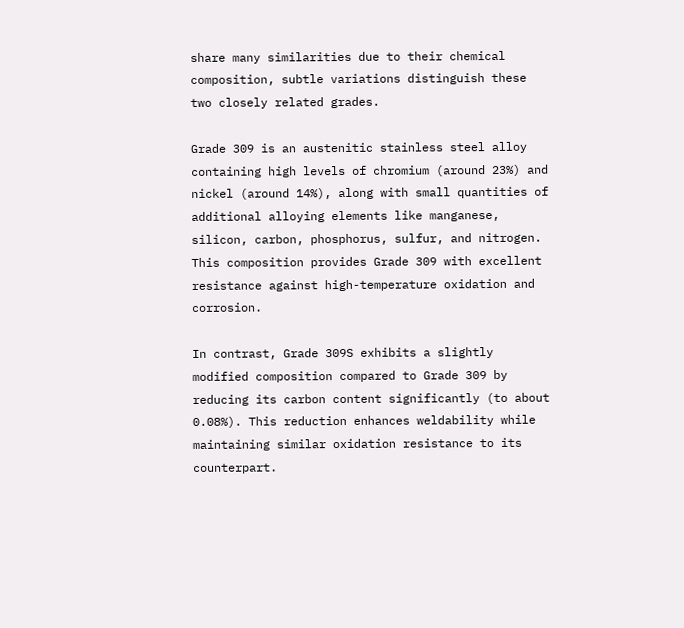share many similarities due to their chemical composition, subtle variations distinguish these two closely related grades.

Grade 309 is an austenitic stainless steel alloy containing high levels of chromium (around 23%) and nickel (around 14%), along with small quantities of additional alloying elements like manganese, silicon, carbon, phosphorus, sulfur, and nitrogen. This composition provides Grade 309 with excellent resistance against high-temperature oxidation and corrosion.

In contrast, Grade 309S exhibits a slightly modified composition compared to Grade 309 by reducing its carbon content significantly (to about 0.08%). This reduction enhances weldability while maintaining similar oxidation resistance to its counterpart.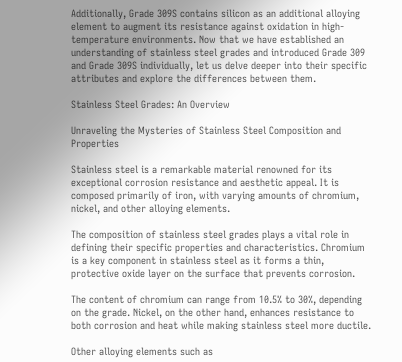Additionally, Grade 309S contains silicon as an additional alloying element to augment its resistance against oxidation in high-temperature environments. Now that we have established an understanding of stainless steel grades and introduced Grade 309 and Grade 309S individually, let us delve deeper into their specific attributes and explore the differences between them.

Stainless Steel Grades: An Overview

Unraveling the Mysteries of Stainless Steel Composition and Properties

Stainless steel is a remarkable material renowned for its exceptional corrosion resistance and aesthetic appeal. It is composed primarily of iron, with varying amounts of chromium, nickel, and other alloying elements.

The composition of stainless steel grades plays a vital role in defining their specific properties and characteristics. Chromium is a key component in stainless steel as it forms a thin, protective oxide layer on the surface that prevents corrosion.

The content of chromium can range from 10.5% to 30%, depending on the grade. Nickel, on the other hand, enhances resistance to both corrosion and heat while making stainless steel more ductile.

Other alloying elements such as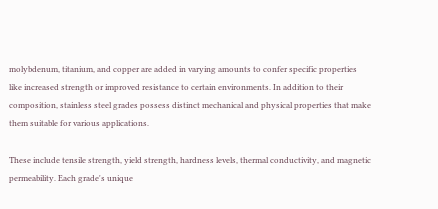molybdenum, titanium, and copper are added in varying amounts to confer specific properties like increased strength or improved resistance to certain environments. In addition to their composition, stainless steel grades possess distinct mechanical and physical properties that make them suitable for various applications.

These include tensile strength, yield strength, hardness levels, thermal conductivity, and magnetic permeability. Each grade's unique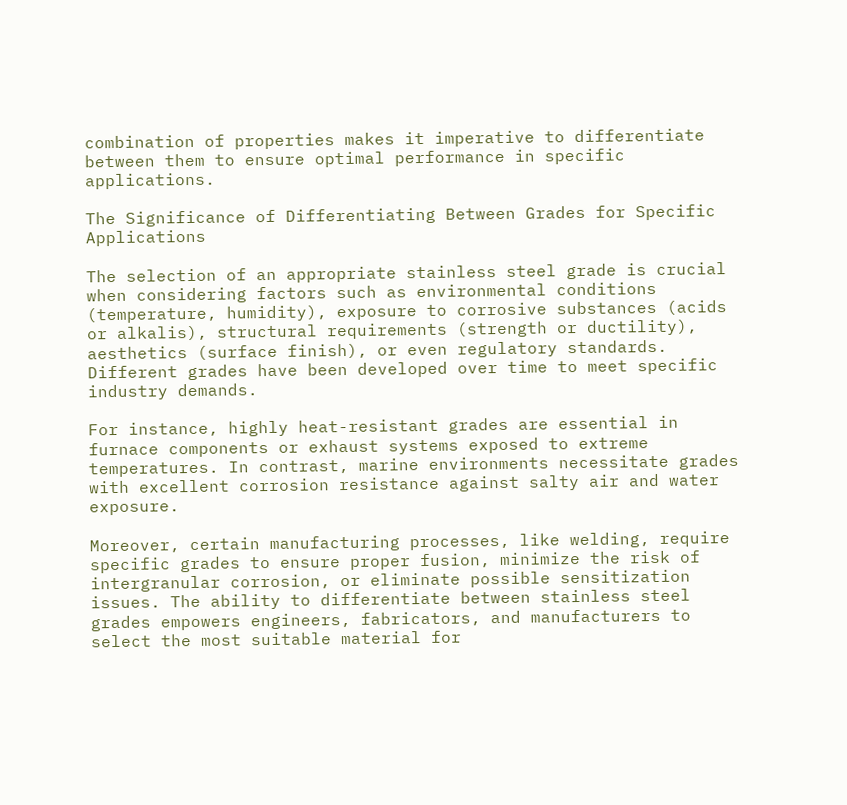combination of properties makes it imperative to differentiate between them to ensure optimal performance in specific applications.

The Significance of Differentiating Between Grades for Specific Applications

The selection of an appropriate stainless steel grade is crucial when considering factors such as environmental conditions (temperature, humidity), exposure to corrosive substances (acids or alkalis), structural requirements (strength or ductility), aesthetics (surface finish), or even regulatory standards. Different grades have been developed over time to meet specific industry demands.

For instance, highly heat-resistant grades are essential in furnace components or exhaust systems exposed to extreme temperatures. In contrast, marine environments necessitate grades with excellent corrosion resistance against salty air and water exposure.

Moreover, certain manufacturing processes, like welding, require specific grades to ensure proper fusion, minimize the risk of intergranular corrosion, or eliminate possible sensitization issues. The ability to differentiate between stainless steel grades empowers engineers, fabricators, and manufacturers to select the most suitable material for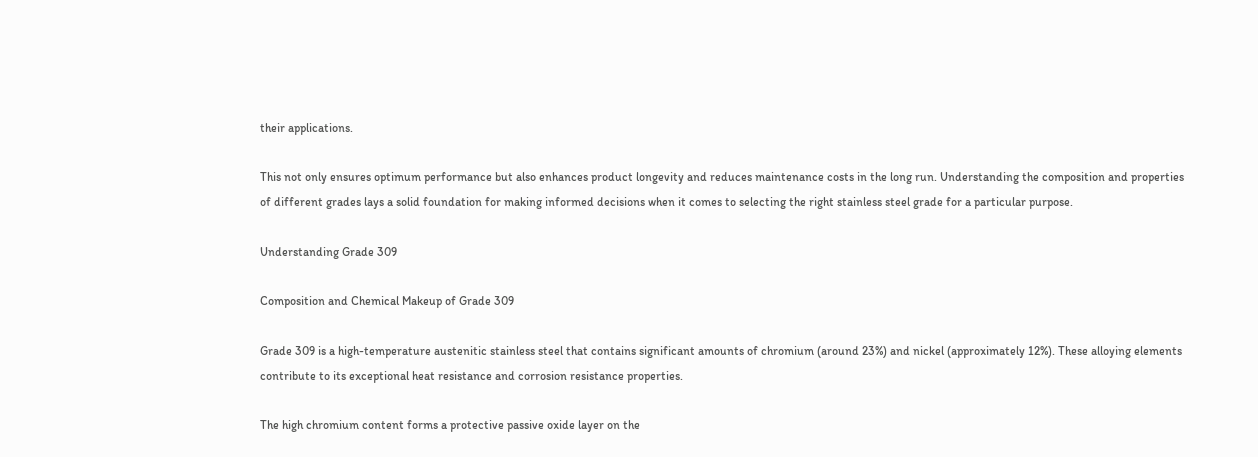their applications.

This not only ensures optimum performance but also enhances product longevity and reduces maintenance costs in the long run. Understanding the composition and properties of different grades lays a solid foundation for making informed decisions when it comes to selecting the right stainless steel grade for a particular purpose.

Understanding Grade 309

Composition and Chemical Makeup of Grade 309

Grade 309 is a high-temperature austenitic stainless steel that contains significant amounts of chromium (around 23%) and nickel (approximately 12%). These alloying elements contribute to its exceptional heat resistance and corrosion resistance properties.

The high chromium content forms a protective passive oxide layer on the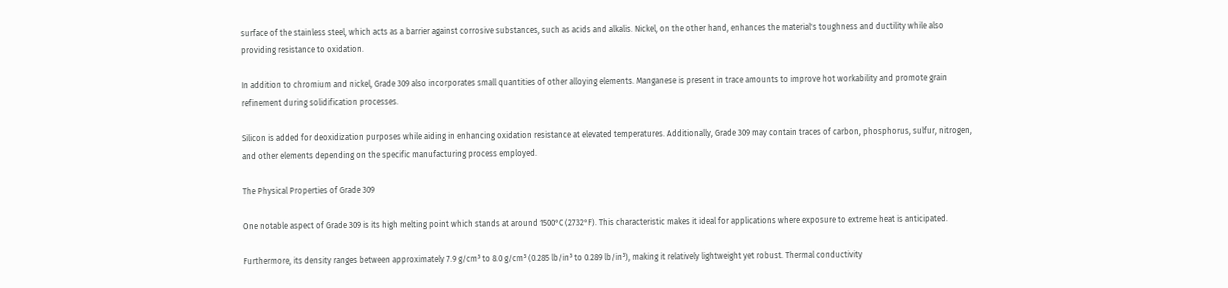surface of the stainless steel, which acts as a barrier against corrosive substances, such as acids and alkalis. Nickel, on the other hand, enhances the material's toughness and ductility while also providing resistance to oxidation.

In addition to chromium and nickel, Grade 309 also incorporates small quantities of other alloying elements. Manganese is present in trace amounts to improve hot workability and promote grain refinement during solidification processes.

Silicon is added for deoxidization purposes while aiding in enhancing oxidation resistance at elevated temperatures. Additionally, Grade 309 may contain traces of carbon, phosphorus, sulfur, nitrogen, and other elements depending on the specific manufacturing process employed.

The Physical Properties of Grade 309

One notable aspect of Grade 309 is its high melting point which stands at around 1500°C (2732°F). This characteristic makes it ideal for applications where exposure to extreme heat is anticipated.

Furthermore, its density ranges between approximately 7.9 g/cm³ to 8.0 g/cm³ (0.285 lb/in³ to 0.289 lb/in³), making it relatively lightweight yet robust. Thermal conductivity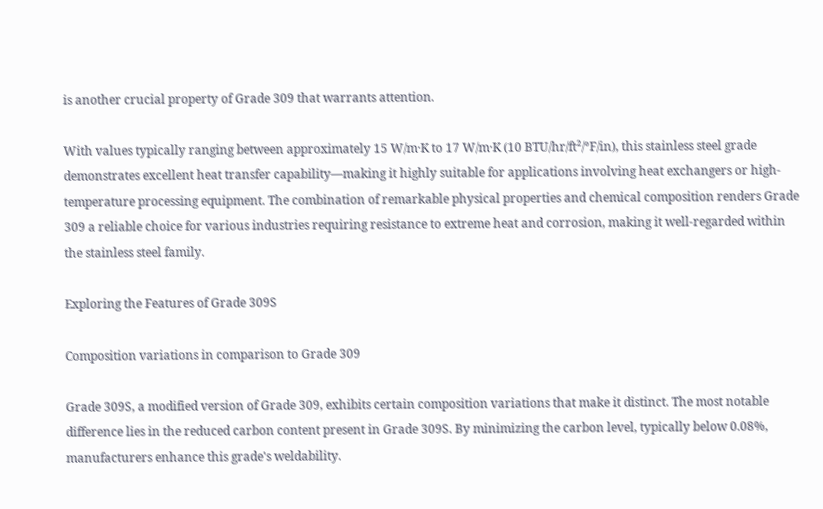is another crucial property of Grade 309 that warrants attention.

With values typically ranging between approximately 15 W/m·K to 17 W/m·K (10 BTU/hr/ft²/°F/in), this stainless steel grade demonstrates excellent heat transfer capability—making it highly suitable for applications involving heat exchangers or high-temperature processing equipment. The combination of remarkable physical properties and chemical composition renders Grade 309 a reliable choice for various industries requiring resistance to extreme heat and corrosion, making it well-regarded within the stainless steel family.

Exploring the Features of Grade 309S

Composition variations in comparison to Grade 309

Grade 309S, a modified version of Grade 309, exhibits certain composition variations that make it distinct. The most notable difference lies in the reduced carbon content present in Grade 309S. By minimizing the carbon level, typically below 0.08%, manufacturers enhance this grade's weldability.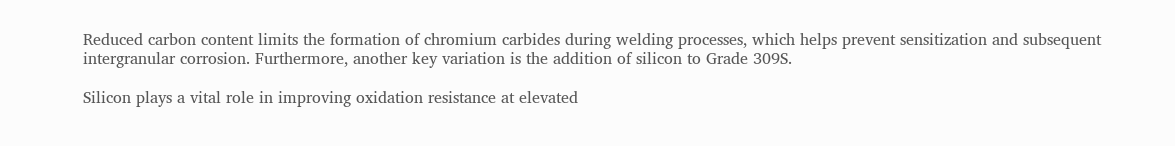Reduced carbon content limits the formation of chromium carbides during welding processes, which helps prevent sensitization and subsequent intergranular corrosion. Furthermore, another key variation is the addition of silicon to Grade 309S.

Silicon plays a vital role in improving oxidation resistance at elevated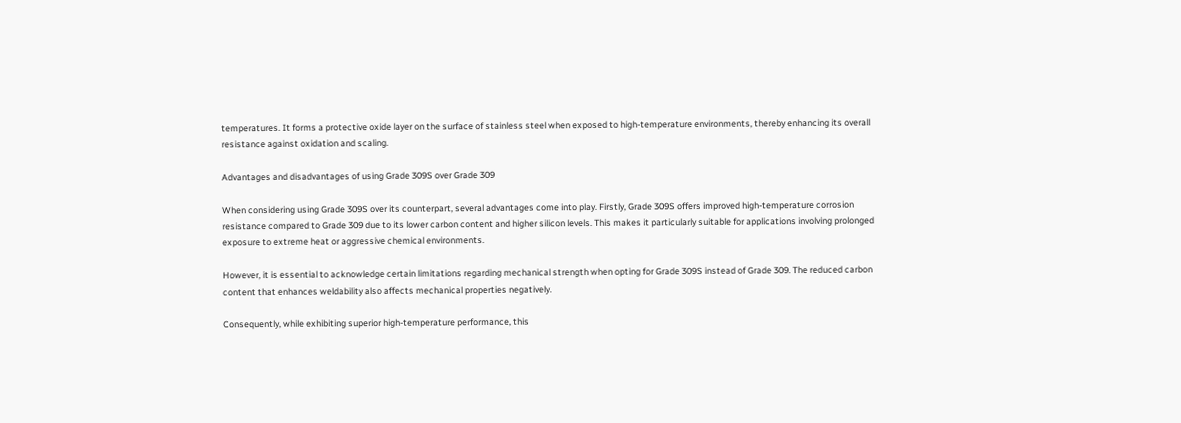temperatures. It forms a protective oxide layer on the surface of stainless steel when exposed to high-temperature environments, thereby enhancing its overall resistance against oxidation and scaling.

Advantages and disadvantages of using Grade 309S over Grade 309

When considering using Grade 309S over its counterpart, several advantages come into play. Firstly, Grade 309S offers improved high-temperature corrosion resistance compared to Grade 309 due to its lower carbon content and higher silicon levels. This makes it particularly suitable for applications involving prolonged exposure to extreme heat or aggressive chemical environments.

However, it is essential to acknowledge certain limitations regarding mechanical strength when opting for Grade 309S instead of Grade 309. The reduced carbon content that enhances weldability also affects mechanical properties negatively.

Consequently, while exhibiting superior high-temperature performance, this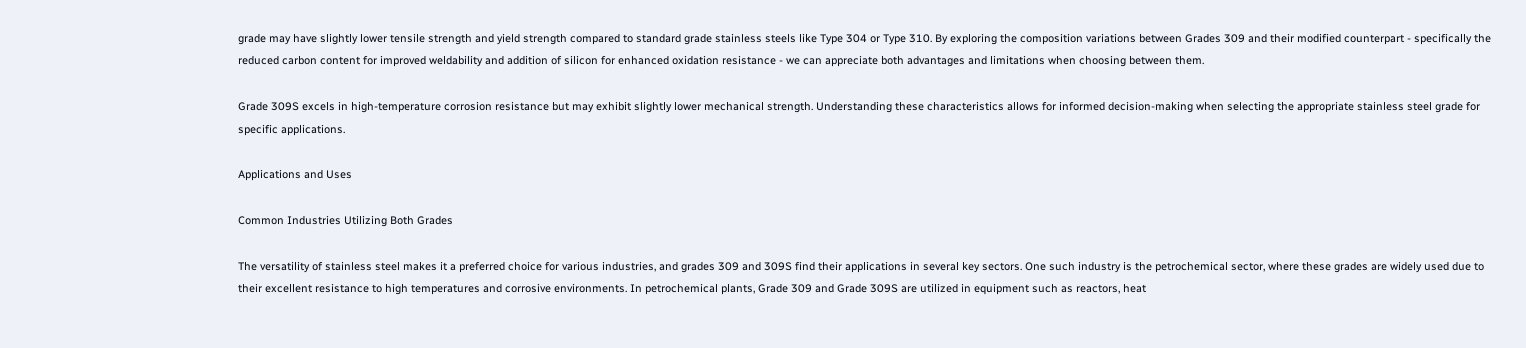grade may have slightly lower tensile strength and yield strength compared to standard grade stainless steels like Type 304 or Type 310. By exploring the composition variations between Grades 309 and their modified counterpart - specifically the reduced carbon content for improved weldability and addition of silicon for enhanced oxidation resistance - we can appreciate both advantages and limitations when choosing between them.

Grade 309S excels in high-temperature corrosion resistance but may exhibit slightly lower mechanical strength. Understanding these characteristics allows for informed decision-making when selecting the appropriate stainless steel grade for specific applications.

Applications and Uses

Common Industries Utilizing Both Grades

The versatility of stainless steel makes it a preferred choice for various industries, and grades 309 and 309S find their applications in several key sectors. One such industry is the petrochemical sector, where these grades are widely used due to their excellent resistance to high temperatures and corrosive environments. In petrochemical plants, Grade 309 and Grade 309S are utilized in equipment such as reactors, heat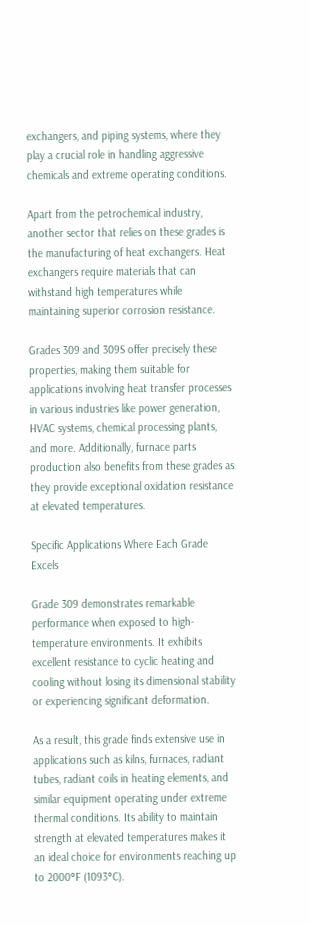exchangers, and piping systems, where they play a crucial role in handling aggressive chemicals and extreme operating conditions.

Apart from the petrochemical industry, another sector that relies on these grades is the manufacturing of heat exchangers. Heat exchangers require materials that can withstand high temperatures while maintaining superior corrosion resistance.

Grades 309 and 309S offer precisely these properties, making them suitable for applications involving heat transfer processes in various industries like power generation, HVAC systems, chemical processing plants, and more. Additionally, furnace parts production also benefits from these grades as they provide exceptional oxidation resistance at elevated temperatures.

Specific Applications Where Each Grade Excels

Grade 309 demonstrates remarkable performance when exposed to high-temperature environments. It exhibits excellent resistance to cyclic heating and cooling without losing its dimensional stability or experiencing significant deformation.

As a result, this grade finds extensive use in applications such as kilns, furnaces, radiant tubes, radiant coils in heating elements, and similar equipment operating under extreme thermal conditions. Its ability to maintain strength at elevated temperatures makes it an ideal choice for environments reaching up to 2000°F (1093°C).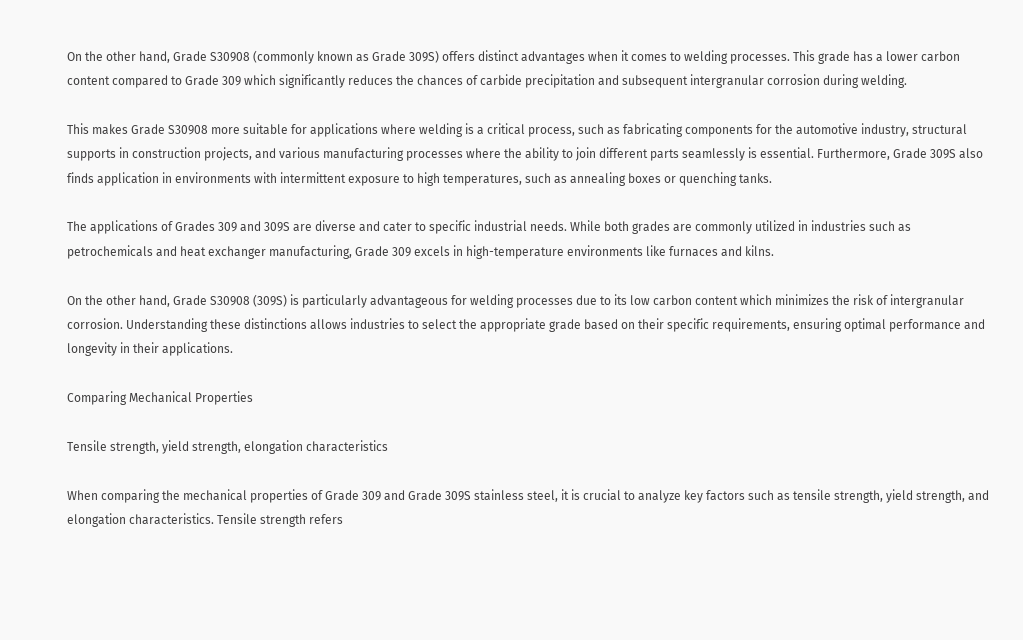On the other hand, Grade S30908 (commonly known as Grade 309S) offers distinct advantages when it comes to welding processes. This grade has a lower carbon content compared to Grade 309 which significantly reduces the chances of carbide precipitation and subsequent intergranular corrosion during welding.

This makes Grade S30908 more suitable for applications where welding is a critical process, such as fabricating components for the automotive industry, structural supports in construction projects, and various manufacturing processes where the ability to join different parts seamlessly is essential. Furthermore, Grade 309S also finds application in environments with intermittent exposure to high temperatures, such as annealing boxes or quenching tanks.

The applications of Grades 309 and 309S are diverse and cater to specific industrial needs. While both grades are commonly utilized in industries such as petrochemicals and heat exchanger manufacturing, Grade 309 excels in high-temperature environments like furnaces and kilns.

On the other hand, Grade S30908 (309S) is particularly advantageous for welding processes due to its low carbon content which minimizes the risk of intergranular corrosion. Understanding these distinctions allows industries to select the appropriate grade based on their specific requirements, ensuring optimal performance and longevity in their applications.

Comparing Mechanical Properties

Tensile strength, yield strength, elongation characteristics

When comparing the mechanical properties of Grade 309 and Grade 309S stainless steel, it is crucial to analyze key factors such as tensile strength, yield strength, and elongation characteristics. Tensile strength refers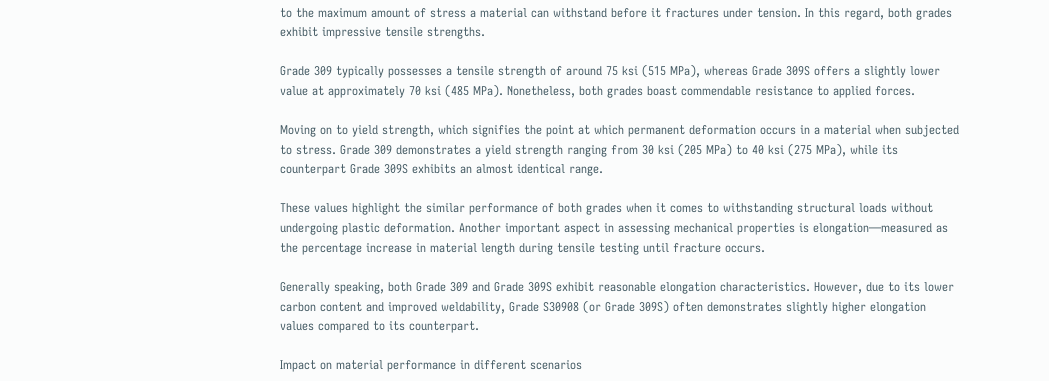to the maximum amount of stress a material can withstand before it fractures under tension. In this regard, both grades exhibit impressive tensile strengths.

Grade 309 typically possesses a tensile strength of around 75 ksi (515 MPa), whereas Grade 309S offers a slightly lower value at approximately 70 ksi (485 MPa). Nonetheless, both grades boast commendable resistance to applied forces.

Moving on to yield strength, which signifies the point at which permanent deformation occurs in a material when subjected to stress. Grade 309 demonstrates a yield strength ranging from 30 ksi (205 MPa) to 40 ksi (275 MPa), while its counterpart Grade 309S exhibits an almost identical range.

These values highlight the similar performance of both grades when it comes to withstanding structural loads without undergoing plastic deformation. Another important aspect in assessing mechanical properties is elongation—measured as the percentage increase in material length during tensile testing until fracture occurs.

Generally speaking, both Grade 309 and Grade 309S exhibit reasonable elongation characteristics. However, due to its lower carbon content and improved weldability, Grade S30908 (or Grade 309S) often demonstrates slightly higher elongation values compared to its counterpart.

Impact on material performance in different scenarios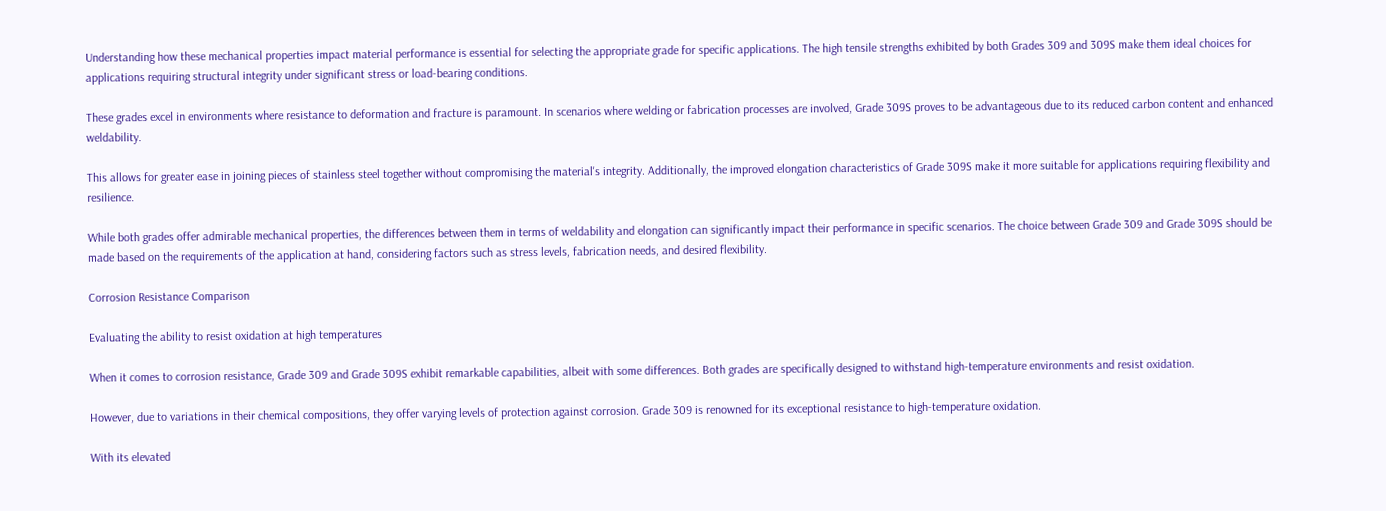Understanding how these mechanical properties impact material performance is essential for selecting the appropriate grade for specific applications. The high tensile strengths exhibited by both Grades 309 and 309S make them ideal choices for applications requiring structural integrity under significant stress or load-bearing conditions.

These grades excel in environments where resistance to deformation and fracture is paramount. In scenarios where welding or fabrication processes are involved, Grade 309S proves to be advantageous due to its reduced carbon content and enhanced weldability.

This allows for greater ease in joining pieces of stainless steel together without compromising the material's integrity. Additionally, the improved elongation characteristics of Grade 309S make it more suitable for applications requiring flexibility and resilience.

While both grades offer admirable mechanical properties, the differences between them in terms of weldability and elongation can significantly impact their performance in specific scenarios. The choice between Grade 309 and Grade 309S should be made based on the requirements of the application at hand, considering factors such as stress levels, fabrication needs, and desired flexibility.

Corrosion Resistance Comparison

Evaluating the ability to resist oxidation at high temperatures

When it comes to corrosion resistance, Grade 309 and Grade 309S exhibit remarkable capabilities, albeit with some differences. Both grades are specifically designed to withstand high-temperature environments and resist oxidation.

However, due to variations in their chemical compositions, they offer varying levels of protection against corrosion. Grade 309 is renowned for its exceptional resistance to high-temperature oxidation.

With its elevated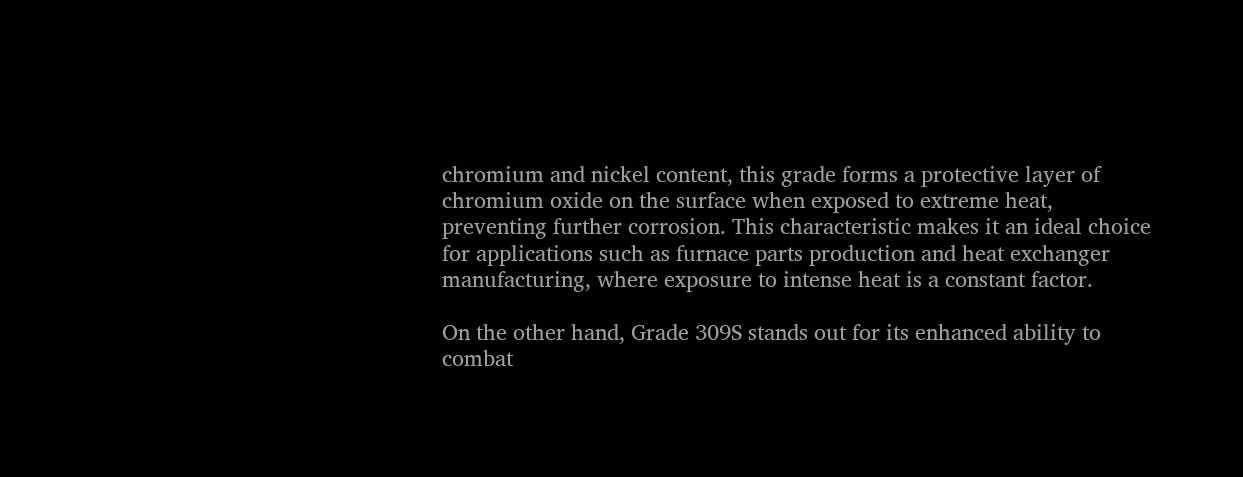chromium and nickel content, this grade forms a protective layer of chromium oxide on the surface when exposed to extreme heat, preventing further corrosion. This characteristic makes it an ideal choice for applications such as furnace parts production and heat exchanger manufacturing, where exposure to intense heat is a constant factor.

On the other hand, Grade 309S stands out for its enhanced ability to combat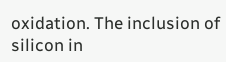oxidation. The inclusion of silicon in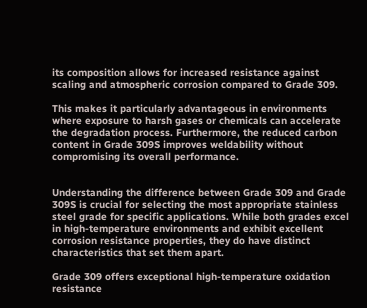its composition allows for increased resistance against scaling and atmospheric corrosion compared to Grade 309.

This makes it particularly advantageous in environments where exposure to harsh gases or chemicals can accelerate the degradation process. Furthermore, the reduced carbon content in Grade 309S improves weldability without compromising its overall performance.


Understanding the difference between Grade 309 and Grade 309S is crucial for selecting the most appropriate stainless steel grade for specific applications. While both grades excel in high-temperature environments and exhibit excellent corrosion resistance properties, they do have distinct characteristics that set them apart.

Grade 309 offers exceptional high-temperature oxidation resistance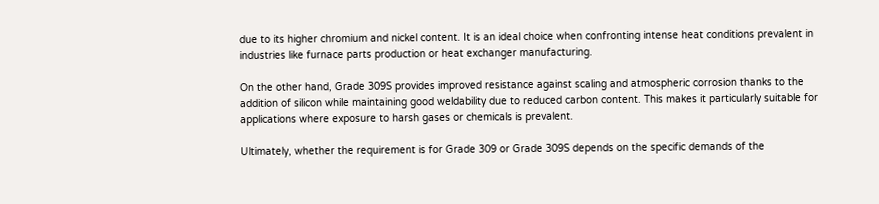due to its higher chromium and nickel content. It is an ideal choice when confronting intense heat conditions prevalent in industries like furnace parts production or heat exchanger manufacturing.

On the other hand, Grade 309S provides improved resistance against scaling and atmospheric corrosion thanks to the addition of silicon while maintaining good weldability due to reduced carbon content. This makes it particularly suitable for applications where exposure to harsh gases or chemicals is prevalent.

Ultimately, whether the requirement is for Grade 309 or Grade 309S depends on the specific demands of the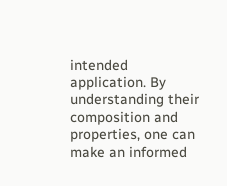intended application. By understanding their composition and properties, one can make an informed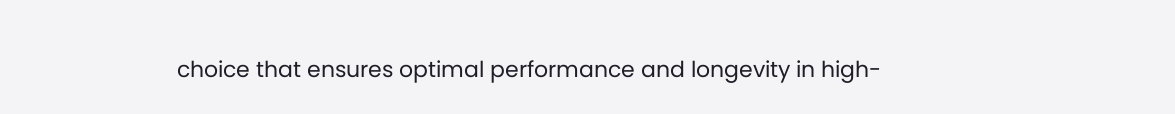choice that ensures optimal performance and longevity in high-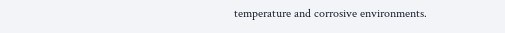temperature and corrosive environments.